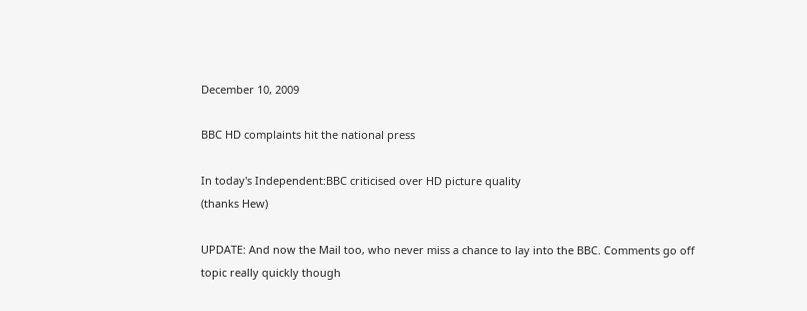December 10, 2009

BBC HD complaints hit the national press

In today's Independent:BBC criticised over HD picture quality
(thanks Hew)

UPDATE: And now the Mail too, who never miss a chance to lay into the BBC. Comments go off topic really quickly though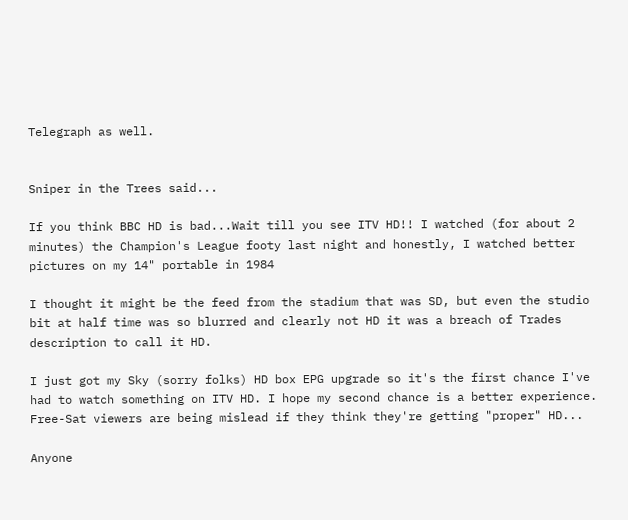Telegraph as well.


Sniper in the Trees said...

If you think BBC HD is bad...Wait till you see ITV HD!! I watched (for about 2 minutes) the Champion's League footy last night and honestly, I watched better pictures on my 14" portable in 1984

I thought it might be the feed from the stadium that was SD, but even the studio bit at half time was so blurred and clearly not HD it was a breach of Trades description to call it HD.

I just got my Sky (sorry folks) HD box EPG upgrade so it's the first chance I've had to watch something on ITV HD. I hope my second chance is a better experience. Free-Sat viewers are being mislead if they think they're getting "proper" HD...

Anyone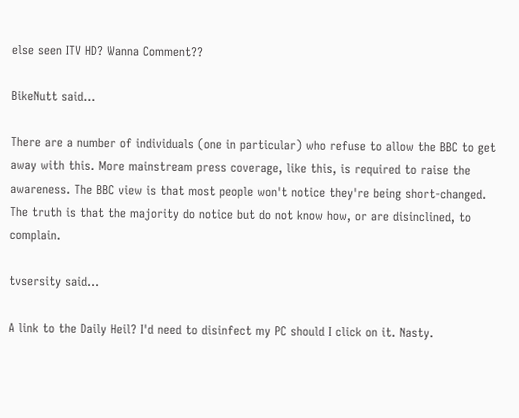else seen ITV HD? Wanna Comment??

BikeNutt said...

There are a number of individuals (one in particular) who refuse to allow the BBC to get away with this. More mainstream press coverage, like this, is required to raise the awareness. The BBC view is that most people won't notice they're being short-changed. The truth is that the majority do notice but do not know how, or are disinclined, to complain.

tvsersity said...

A link to the Daily Heil? I'd need to disinfect my PC should I click on it. Nasty.